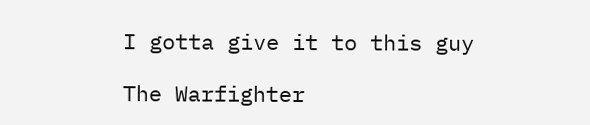I gotta give it to this guy

The Warfighter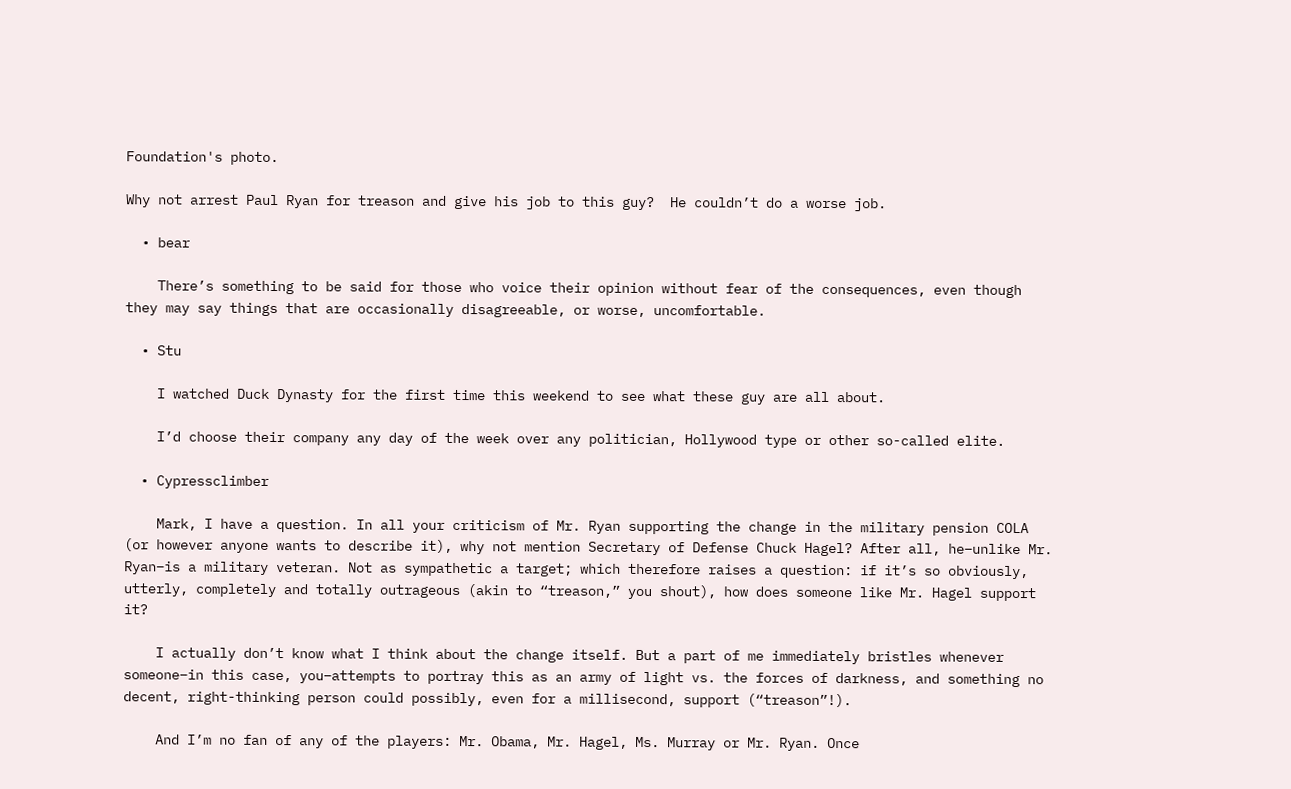Foundation's photo.

Why not arrest Paul Ryan for treason and give his job to this guy?  He couldn’t do a worse job.

  • bear

    There’s something to be said for those who voice their opinion without fear of the consequences, even though they may say things that are occasionally disagreeable, or worse, uncomfortable.

  • Stu

    I watched Duck Dynasty for the first time this weekend to see what these guy are all about.

    I’d choose their company any day of the week over any politician, Hollywood type or other so-called elite.

  • Cypressclimber

    Mark, I have a question. In all your criticism of Mr. Ryan supporting the change in the military pension COLA (or however anyone wants to describe it), why not mention Secretary of Defense Chuck Hagel? After all, he–unlike Mr. Ryan–is a military veteran. Not as sympathetic a target; which therefore raises a question: if it’s so obviously, utterly, completely and totally outrageous (akin to “treason,” you shout), how does someone like Mr. Hagel support it?

    I actually don’t know what I think about the change itself. But a part of me immediately bristles whenever someone–in this case, you–attempts to portray this as an army of light vs. the forces of darkness, and something no decent, right-thinking person could possibly, even for a millisecond, support (“treason”!).

    And I’m no fan of any of the players: Mr. Obama, Mr. Hagel, Ms. Murray or Mr. Ryan. Once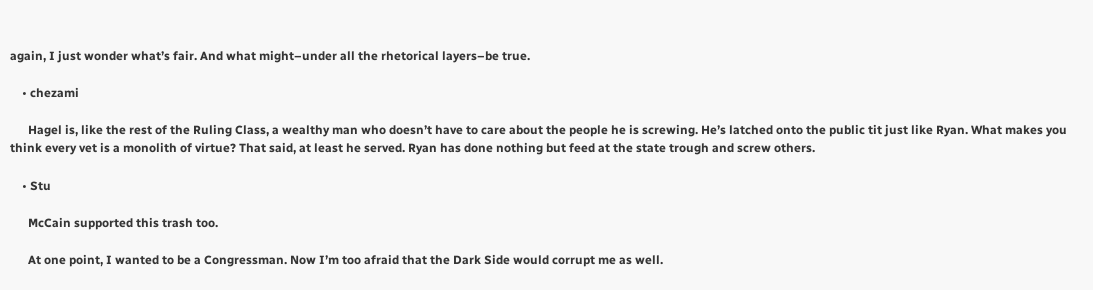again, I just wonder what’s fair. And what might–under all the rhetorical layers–be true.

    • chezami

      Hagel is, like the rest of the Ruling Class, a wealthy man who doesn’t have to care about the people he is screwing. He’s latched onto the public tit just like Ryan. What makes you think every vet is a monolith of virtue? That said, at least he served. Ryan has done nothing but feed at the state trough and screw others.

    • Stu

      McCain supported this trash too.

      At one point, I wanted to be a Congressman. Now I’m too afraid that the Dark Side would corrupt me as well.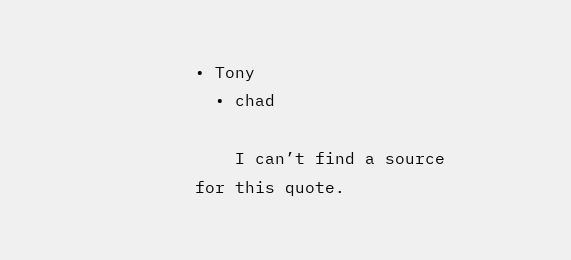• Tony
  • chad

    I can’t find a source for this quote.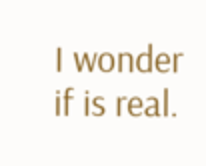I wonder if is real.